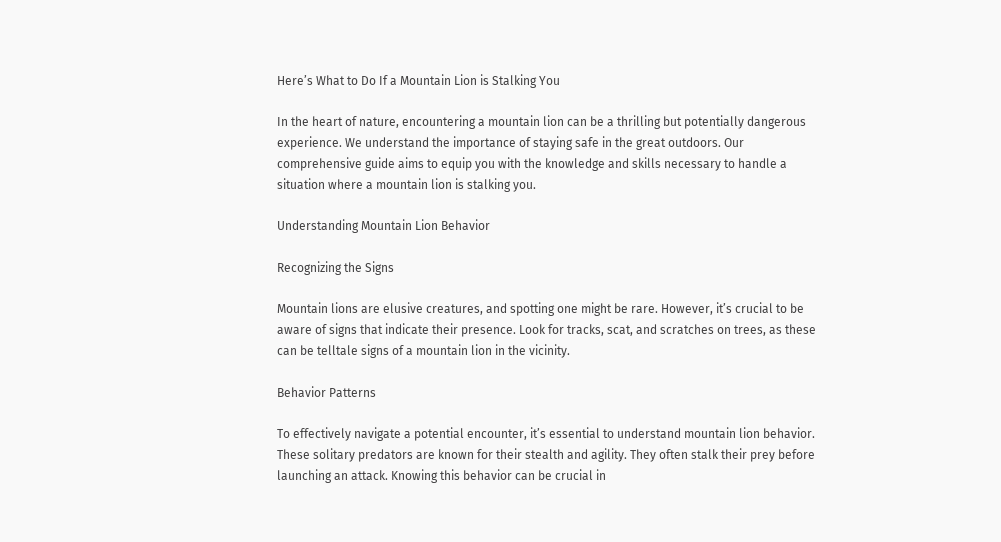Here’s What to Do If a Mountain Lion is Stalking You

In the heart of nature, encountering a mountain lion can be a thrilling but potentially dangerous experience. We understand the importance of staying safe in the great outdoors. Our comprehensive guide aims to equip you with the knowledge and skills necessary to handle a situation where a mountain lion is stalking you.

Understanding Mountain Lion Behavior

Recognizing the Signs

Mountain lions are elusive creatures, and spotting one might be rare. However, it’s crucial to be aware of signs that indicate their presence. Look for tracks, scat, and scratches on trees, as these can be telltale signs of a mountain lion in the vicinity.

Behavior Patterns

To effectively navigate a potential encounter, it’s essential to understand mountain lion behavior. These solitary predators are known for their stealth and agility. They often stalk their prey before launching an attack. Knowing this behavior can be crucial in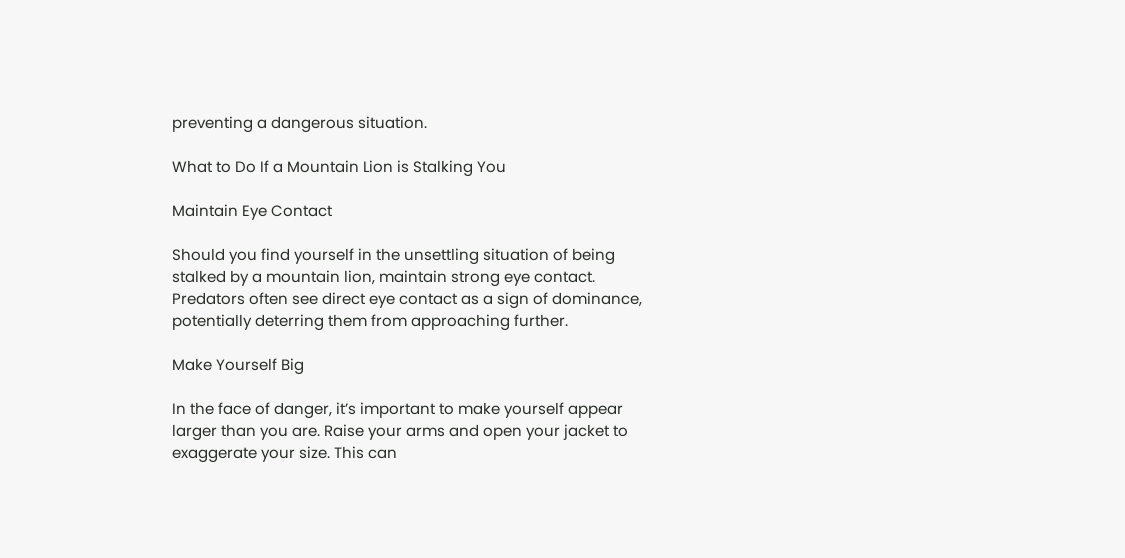preventing a dangerous situation.

What to Do If a Mountain Lion is Stalking You

Maintain Eye Contact

Should you find yourself in the unsettling situation of being stalked by a mountain lion, maintain strong eye contact. Predators often see direct eye contact as a sign of dominance, potentially deterring them from approaching further.

Make Yourself Big

In the face of danger, it’s important to make yourself appear larger than you are. Raise your arms and open your jacket to exaggerate your size. This can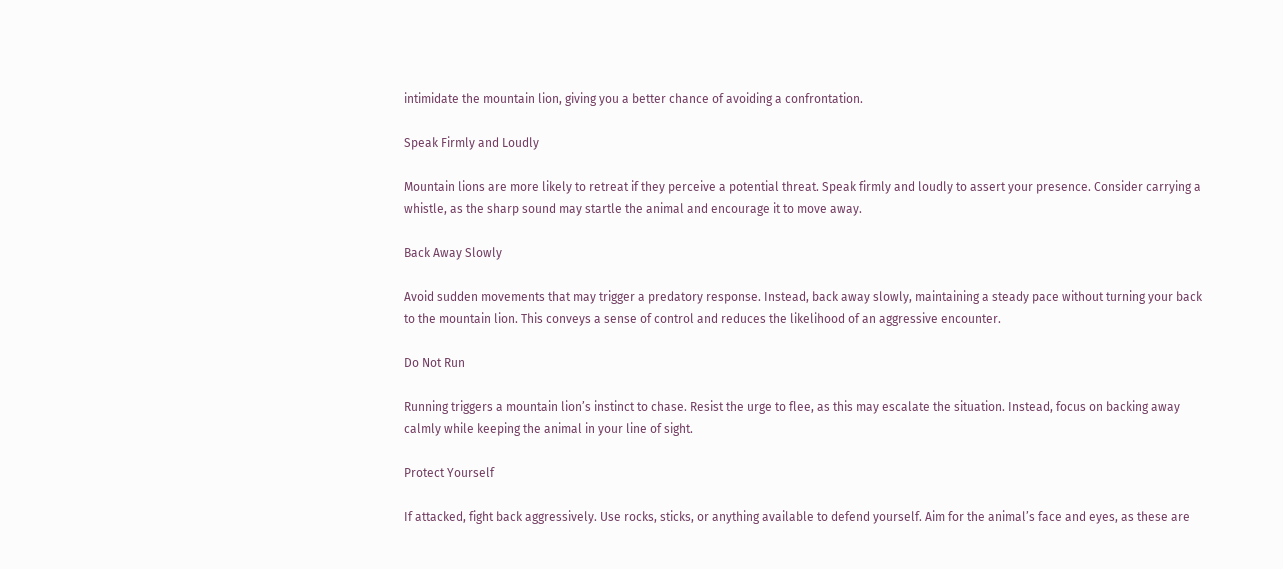intimidate the mountain lion, giving you a better chance of avoiding a confrontation.

Speak Firmly and Loudly

Mountain lions are more likely to retreat if they perceive a potential threat. Speak firmly and loudly to assert your presence. Consider carrying a whistle, as the sharp sound may startle the animal and encourage it to move away.

Back Away Slowly

Avoid sudden movements that may trigger a predatory response. Instead, back away slowly, maintaining a steady pace without turning your back to the mountain lion. This conveys a sense of control and reduces the likelihood of an aggressive encounter.

Do Not Run

Running triggers a mountain lion’s instinct to chase. Resist the urge to flee, as this may escalate the situation. Instead, focus on backing away calmly while keeping the animal in your line of sight.

Protect Yourself

If attacked, fight back aggressively. Use rocks, sticks, or anything available to defend yourself. Aim for the animal’s face and eyes, as these are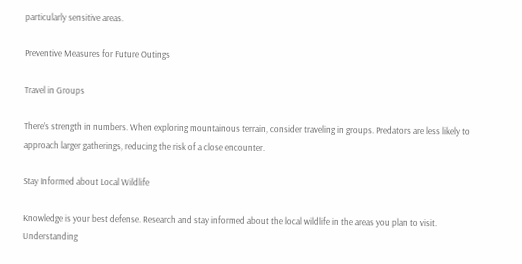particularly sensitive areas.

Preventive Measures for Future Outings

Travel in Groups

There’s strength in numbers. When exploring mountainous terrain, consider traveling in groups. Predators are less likely to approach larger gatherings, reducing the risk of a close encounter.

Stay Informed about Local Wildlife

Knowledge is your best defense. Research and stay informed about the local wildlife in the areas you plan to visit. Understanding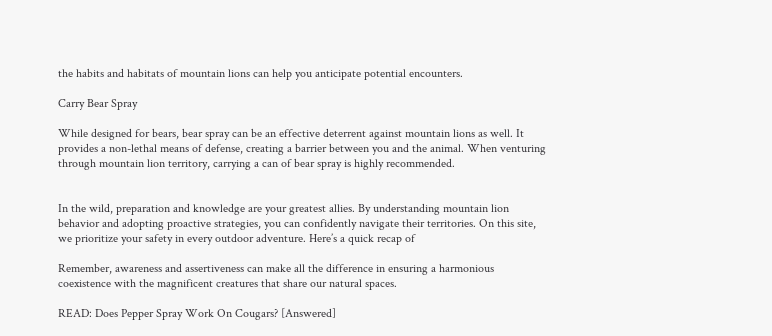the habits and habitats of mountain lions can help you anticipate potential encounters.

Carry Bear Spray

While designed for bears, bear spray can be an effective deterrent against mountain lions as well. It provides a non-lethal means of defense, creating a barrier between you and the animal. When venturing through mountain lion territory, carrying a can of bear spray is highly recommended.


In the wild, preparation and knowledge are your greatest allies. By understanding mountain lion behavior and adopting proactive strategies, you can confidently navigate their territories. On this site, we prioritize your safety in every outdoor adventure. Here’s a quick recap of

Remember, awareness and assertiveness can make all the difference in ensuring a harmonious coexistence with the magnificent creatures that share our natural spaces.

READ: Does Pepper Spray Work On Cougars? [Answered]